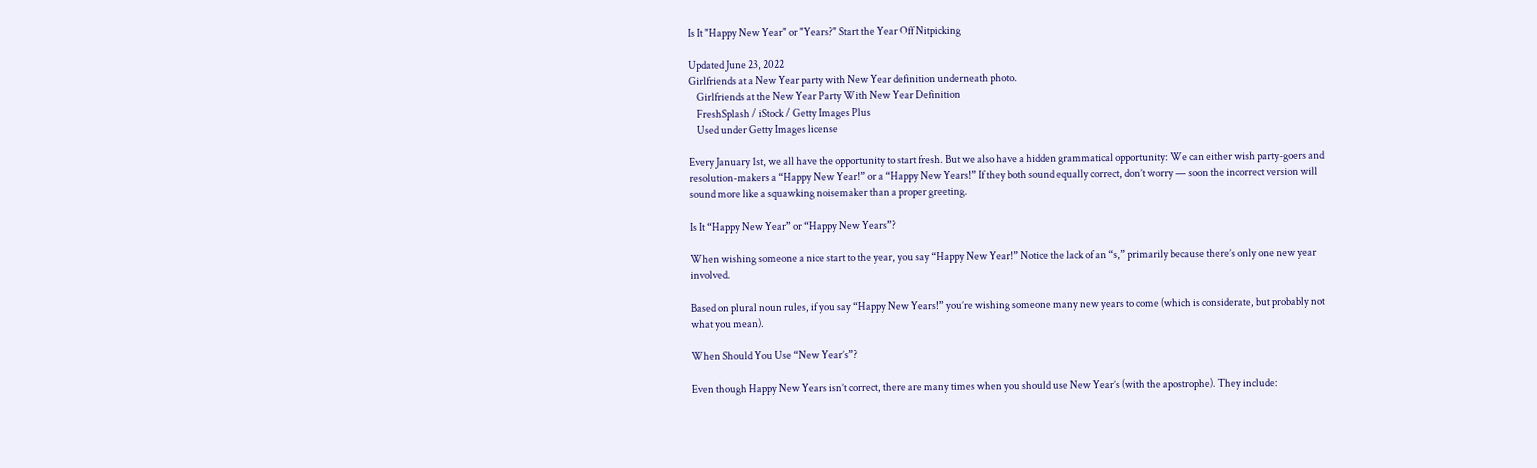Is It "Happy New Year" or "Years?" Start the Year Off Nitpicking

Updated June 23, 2022
Girlfriends at a New Year party with New Year definition underneath photo.
    Girlfriends at the New Year Party With New Year Definition
    FreshSplash / iStock / Getty Images Plus
    Used under Getty Images license

Every January 1st, we all have the opportunity to start fresh. But we also have a hidden grammatical opportunity: We can either wish party-goers and resolution-makers a “Happy New Year!” or a “Happy New Years!” If they both sound equally correct, don’t worry — soon the incorrect version will sound more like a squawking noisemaker than a proper greeting.

Is It “Happy New Year” or “Happy New Years”?

When wishing someone a nice start to the year, you say “Happy New Year!” Notice the lack of an “s,” primarily because there’s only one new year involved.

Based on plural noun rules, if you say “Happy New Years!” you’re wishing someone many new years to come (which is considerate, but probably not what you mean).

When Should You Use “New Year’s”?

Even though Happy New Years isn’t correct, there are many times when you should use New Year’s (with the apostrophe). They include: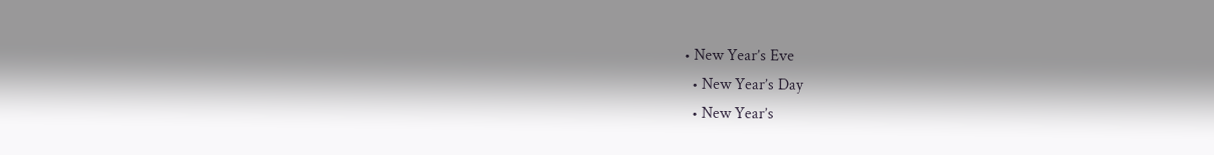• New Year’s Eve
  • New Year’s Day
  • New Year’s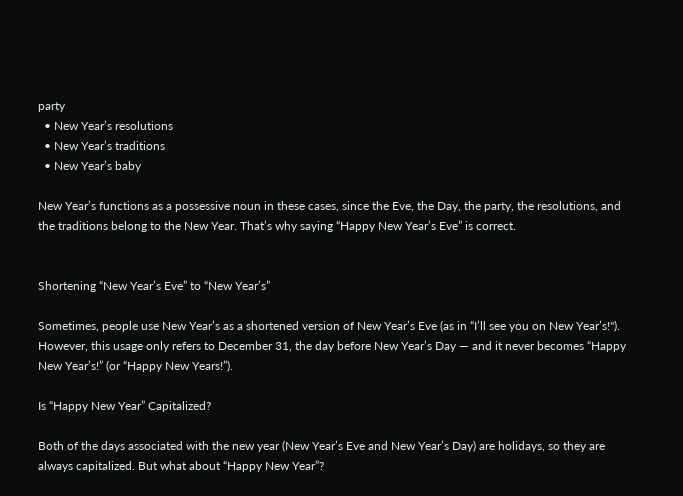party
  • New Year’s resolutions
  • New Year’s traditions
  • New Year’s baby

New Year’s functions as a possessive noun in these cases, since the Eve, the Day, the party, the resolutions, and the traditions belong to the New Year. That’s why saying “Happy New Year’s Eve” is correct.


Shortening “New Year’s Eve” to “New Year’s”

Sometimes, people use New Year’s as a shortened version of New Year’s Eve (as in “I’ll see you on New Year’s!"). However, this usage only refers to December 31, the day before New Year’s Day — and it never becomes “Happy New Year’s!” (or “Happy New Years!”).

Is “Happy New Year” Capitalized?

Both of the days associated with the new year (New Year’s Eve and New Year’s Day) are holidays, so they are always capitalized. But what about “Happy New Year”?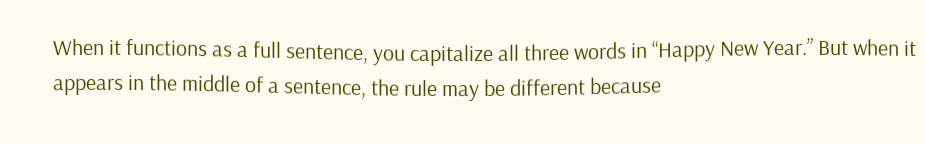When it functions as a full sentence, you capitalize all three words in “Happy New Year.” But when it appears in the middle of a sentence, the rule may be different because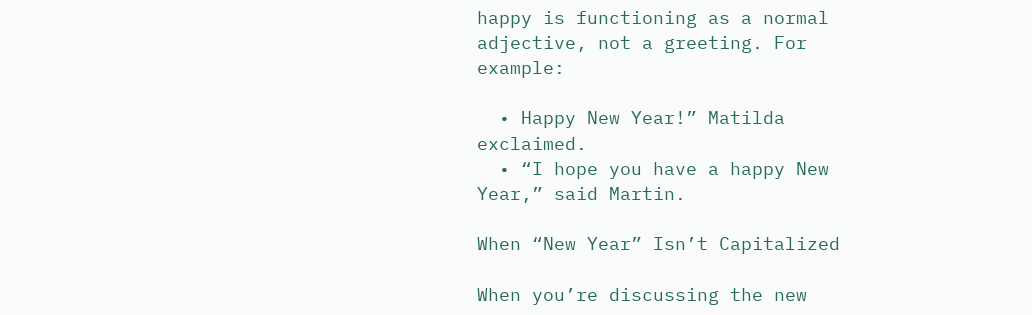happy is functioning as a normal adjective, not a greeting. For example:

  • Happy New Year!” Matilda exclaimed.
  • “I hope you have a happy New Year,” said Martin.

When “New Year” Isn’t Capitalized

When you’re discussing the new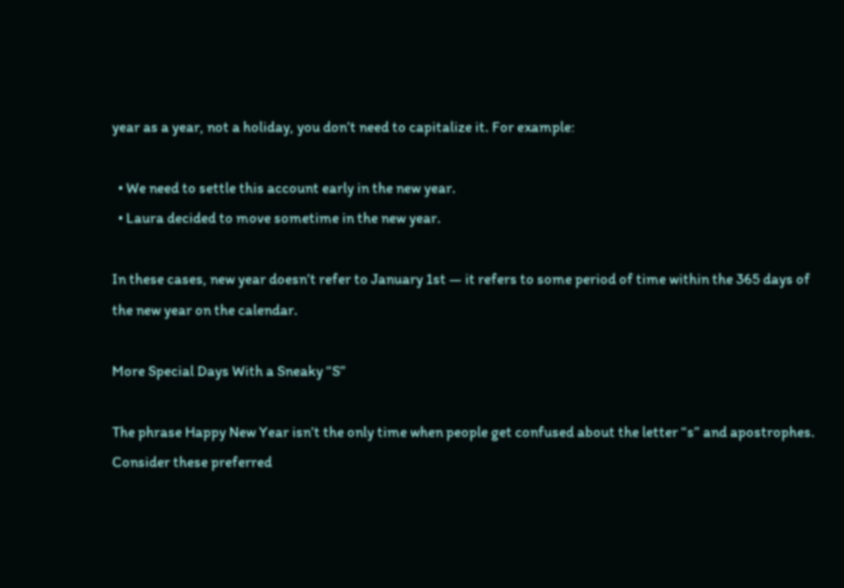year as a year, not a holiday, you don’t need to capitalize it. For example:

  • We need to settle this account early in the new year.
  • Laura decided to move sometime in the new year.

In these cases, new year doesn’t refer to January 1st — it refers to some period of time within the 365 days of the new year on the calendar.

More Special Days With a Sneaky “S”

The phrase Happy New Year isn’t the only time when people get confused about the letter “s” and apostrophes. Consider these preferred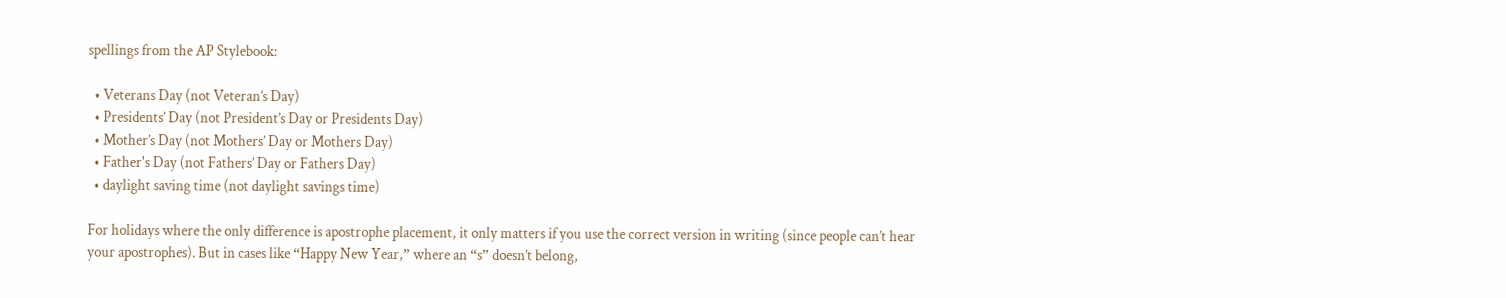spellings from the AP Stylebook:

  • Veterans Day (not Veteran’s Day)
  • Presidents’ Day (not President’s Day or Presidents Day)
  • Mother’s Day (not Mothers’ Day or Mothers Day)
  • Father's Day (not Fathers’ Day or Fathers Day)
  • daylight saving time (not daylight savings time)

For holidays where the only difference is apostrophe placement, it only matters if you use the correct version in writing (since people can’t hear your apostrophes). But in cases like “Happy New Year,” where an “s” doesn’t belong,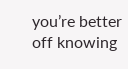you’re better off knowing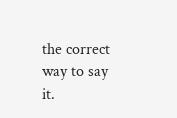the correct way to say it.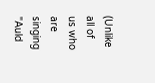(Unlike all of us who are singing "Auld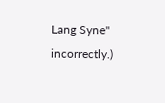Lang Syne" incorrectly.)